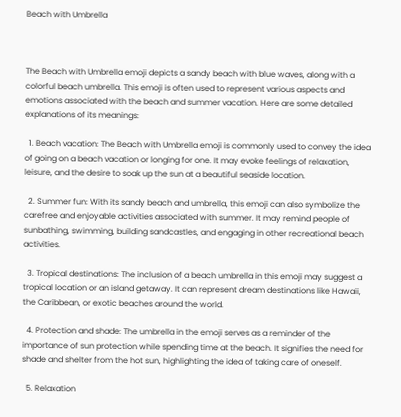Beach with Umbrella



The Beach with Umbrella emoji depicts a sandy beach with blue waves, along with a colorful beach umbrella. This emoji is often used to represent various aspects and emotions associated with the beach and summer vacation. Here are some detailed explanations of its meanings:

  1. Beach vacation: The Beach with Umbrella emoji is commonly used to convey the idea of going on a beach vacation or longing for one. It may evoke feelings of relaxation, leisure, and the desire to soak up the sun at a beautiful seaside location.

  2. Summer fun: With its sandy beach and umbrella, this emoji can also symbolize the carefree and enjoyable activities associated with summer. It may remind people of sunbathing, swimming, building sandcastles, and engaging in other recreational beach activities.

  3. Tropical destinations: The inclusion of a beach umbrella in this emoji may suggest a tropical location or an island getaway. It can represent dream destinations like Hawaii, the Caribbean, or exotic beaches around the world.

  4. Protection and shade: The umbrella in the emoji serves as a reminder of the importance of sun protection while spending time at the beach. It signifies the need for shade and shelter from the hot sun, highlighting the idea of taking care of oneself.

  5. Relaxation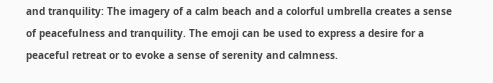and tranquility: The imagery of a calm beach and a colorful umbrella creates a sense of peacefulness and tranquility. The emoji can be used to express a desire for a peaceful retreat or to evoke a sense of serenity and calmness.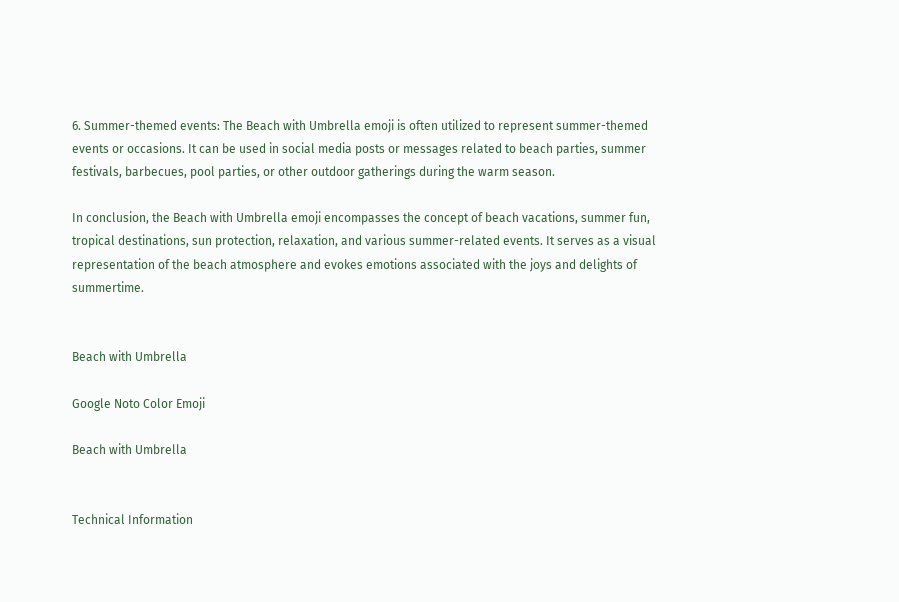6. Summer-themed events: The Beach with Umbrella emoji is often utilized to represent summer-themed events or occasions. It can be used in social media posts or messages related to beach parties, summer festivals, barbecues, pool parties, or other outdoor gatherings during the warm season.

In conclusion, the Beach with Umbrella emoji encompasses the concept of beach vacations, summer fun, tropical destinations, sun protection, relaxation, and various summer-related events. It serves as a visual representation of the beach atmosphere and evokes emotions associated with the joys and delights of summertime.


Beach with Umbrella

Google Noto Color Emoji

Beach with Umbrella


Technical Information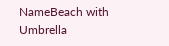NameBeach with Umbrella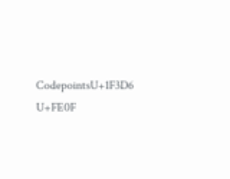CodepointsU+1F3D6 U+FE0F